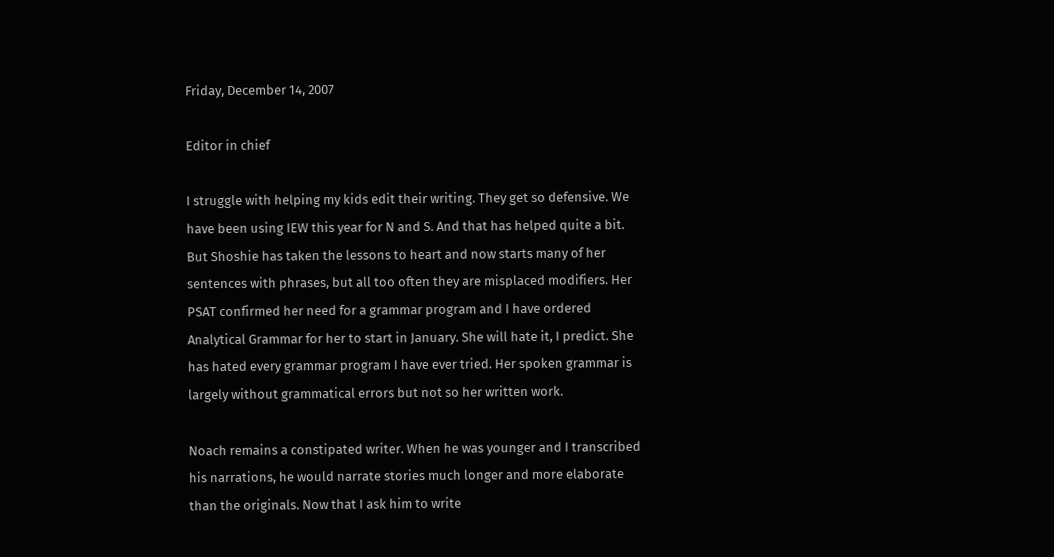Friday, December 14, 2007

Editor in chief

I struggle with helping my kids edit their writing. They get so defensive. We have been using IEW this year for N and S. And that has helped quite a bit. But Shoshie has taken the lessons to heart and now starts many of her sentences with phrases, but all too often they are misplaced modifiers. Her PSAT confirmed her need for a grammar program and I have ordered Analytical Grammar for her to start in January. She will hate it, I predict. She has hated every grammar program I have ever tried. Her spoken grammar is largely without grammatical errors but not so her written work.

Noach remains a constipated writer. When he was younger and I transcribed his narrations, he would narrate stories much longer and more elaborate than the originals. Now that I ask him to write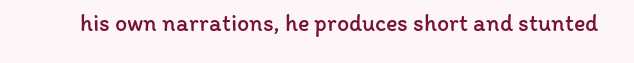his own narrations, he produces short and stunted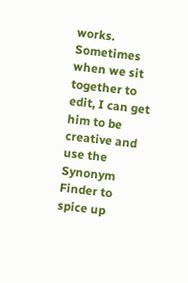works. Sometimes when we sit together to edit, I can get him to be creative and use the Synonym Finder to spice up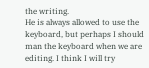the writing.
He is always allowed to use the keyboard, but perhaps I should man the keyboard when we are editing. I think I will try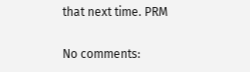that next time. PRM

No comments: